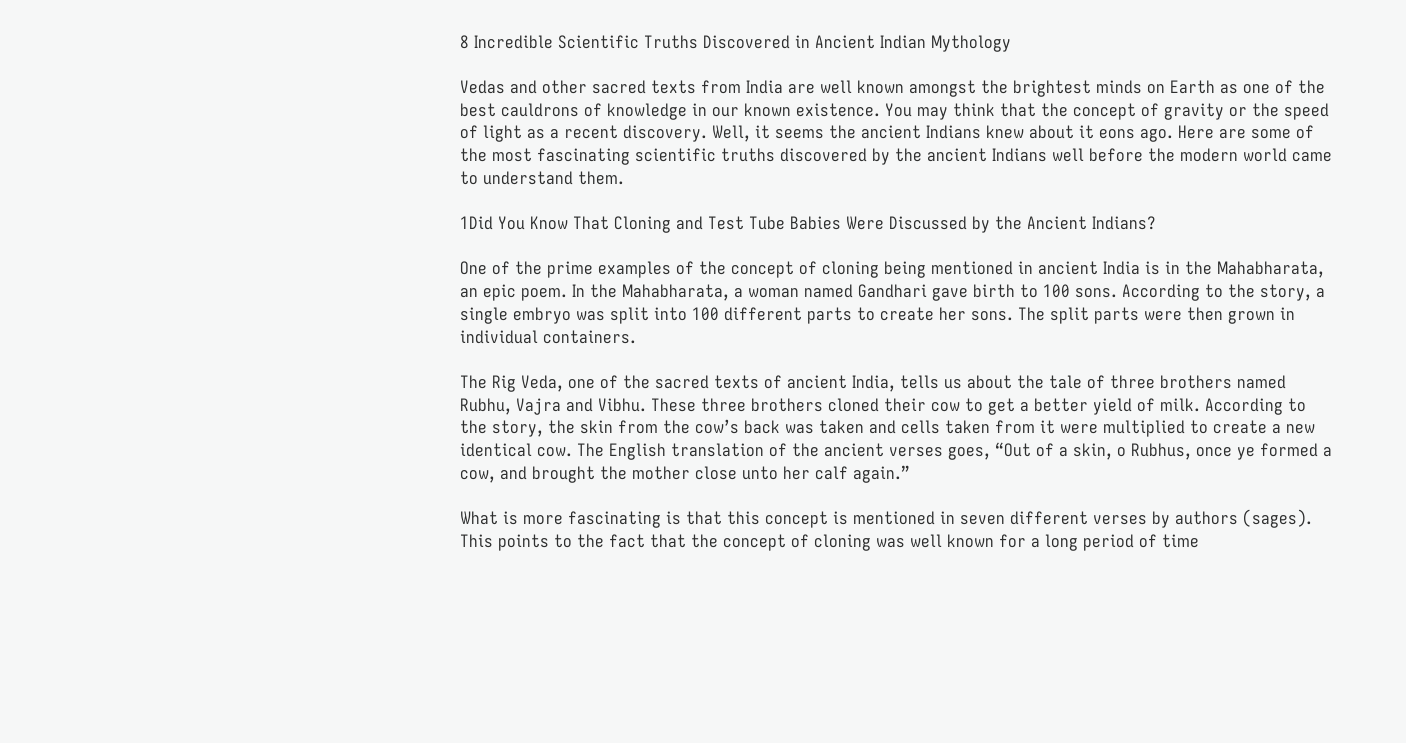8 Incredible Scientific Truths Discovered in Ancient Indian Mythology

Vedas and other sacred texts from India are well known amongst the brightest minds on Earth as one of the best cauldrons of knowledge in our known existence. You may think that the concept of gravity or the speed of light as a recent discovery. Well, it seems the ancient Indians knew about it eons ago. Here are some of the most fascinating scientific truths discovered by the ancient Indians well before the modern world came to understand them.

1Did You Know That Cloning and Test Tube Babies Were Discussed by the Ancient Indians?

One of the prime examples of the concept of cloning being mentioned in ancient India is in the Mahabharata, an epic poem. In the Mahabharata, a woman named Gandhari gave birth to 100 sons. According to the story, a single embryo was split into 100 different parts to create her sons. The split parts were then grown in individual containers.

The Rig Veda, one of the sacred texts of ancient India, tells us about the tale of three brothers named Rubhu, Vajra and Vibhu. These three brothers cloned their cow to get a better yield of milk. According to the story, the skin from the cow’s back was taken and cells taken from it were multiplied to create a new identical cow. The English translation of the ancient verses goes, “Out of a skin, o Rubhus, once ye formed a cow, and brought the mother close unto her calf again.”

What is more fascinating is that this concept is mentioned in seven different verses by authors (sages). This points to the fact that the concept of cloning was well known for a long period of time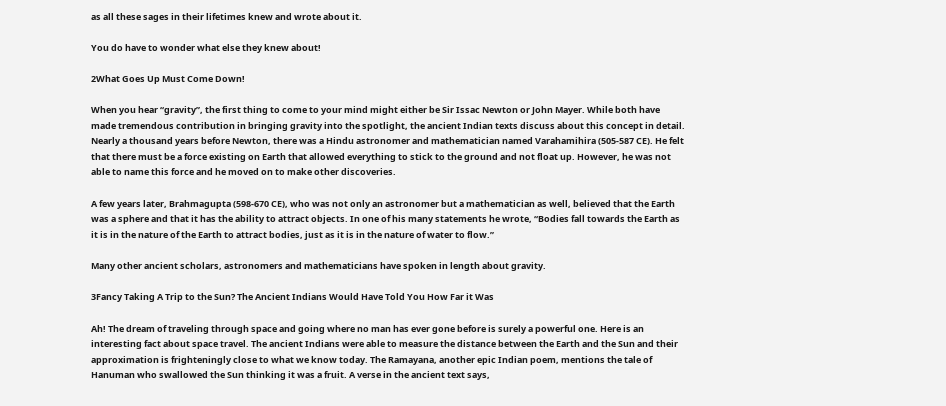as all these sages in their lifetimes knew and wrote about it.

You do have to wonder what else they knew about!

2What Goes Up Must Come Down!

When you hear “gravity”, the first thing to come to your mind might either be Sir Issac Newton or John Mayer. While both have made tremendous contribution in bringing gravity into the spotlight, the ancient Indian texts discuss about this concept in detail. Nearly a thousand years before Newton, there was a Hindu astronomer and mathematician named Varahamihira (505-587 CE). He felt that there must be a force existing on Earth that allowed everything to stick to the ground and not float up. However, he was not able to name this force and he moved on to make other discoveries.

A few years later, Brahmagupta (598-670 CE), who was not only an astronomer but a mathematician as well, believed that the Earth was a sphere and that it has the ability to attract objects. In one of his many statements he wrote, “Bodies fall towards the Earth as it is in the nature of the Earth to attract bodies, just as it is in the nature of water to flow.”

Many other ancient scholars, astronomers and mathematicians have spoken in length about gravity.

3Fancy Taking A Trip to the Sun? The Ancient Indians Would Have Told You How Far it Was

Ah! The dream of traveling through space and going where no man has ever gone before is surely a powerful one. Here is an interesting fact about space travel. The ancient Indians were able to measure the distance between the Earth and the Sun and their approximation is frighteningly close to what we know today. The Ramayana, another epic Indian poem, mentions the tale of Hanuman who swallowed the Sun thinking it was a fruit. A verse in the ancient text says,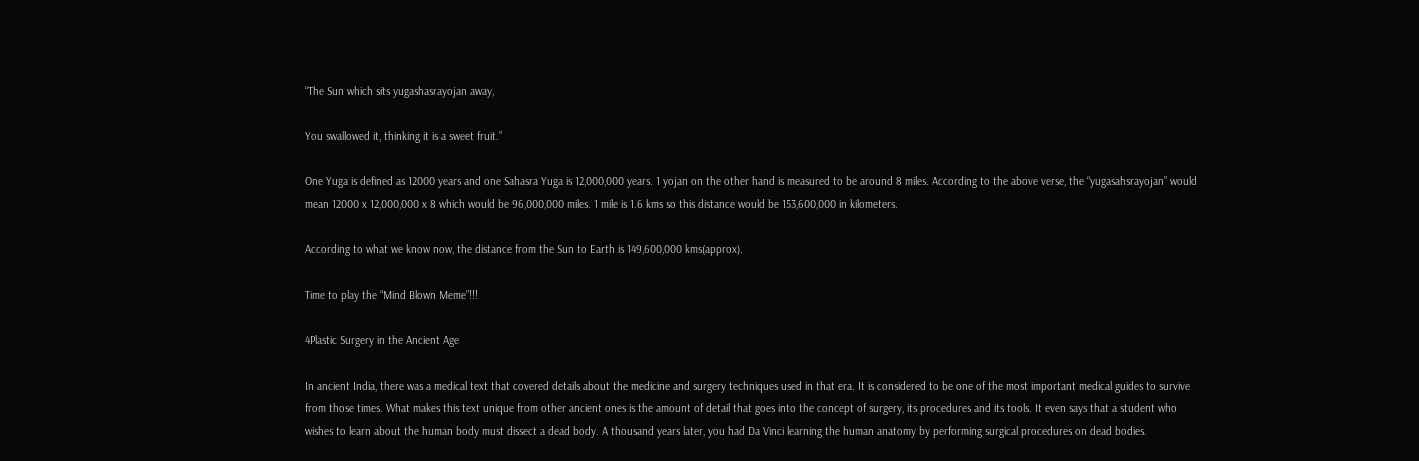“The Sun which sits yugashasrayojan away,

You swallowed it, thinking it is a sweet fruit.”

One Yuga is defined as 12000 years and one Sahasra Yuga is 12,000,000 years. 1 yojan on the other hand is measured to be around 8 miles. According to the above verse, the “yugasahsrayojan” would mean 12000 x 12,000,000 x 8 which would be 96,000,000 miles. 1 mile is 1.6 kms so this distance would be 153,600,000 in kilometers.

According to what we know now, the distance from the Sun to Earth is 149,600,000 kms(approx).

Time to play the “Mind Blown Meme”!!!

4Plastic Surgery in the Ancient Age

In ancient India, there was a medical text that covered details about the medicine and surgery techniques used in that era. It is considered to be one of the most important medical guides to survive from those times. What makes this text unique from other ancient ones is the amount of detail that goes into the concept of surgery, its procedures and its tools. It even says that a student who wishes to learn about the human body must dissect a dead body. A thousand years later, you had Da Vinci learning the human anatomy by performing surgical procedures on dead bodies.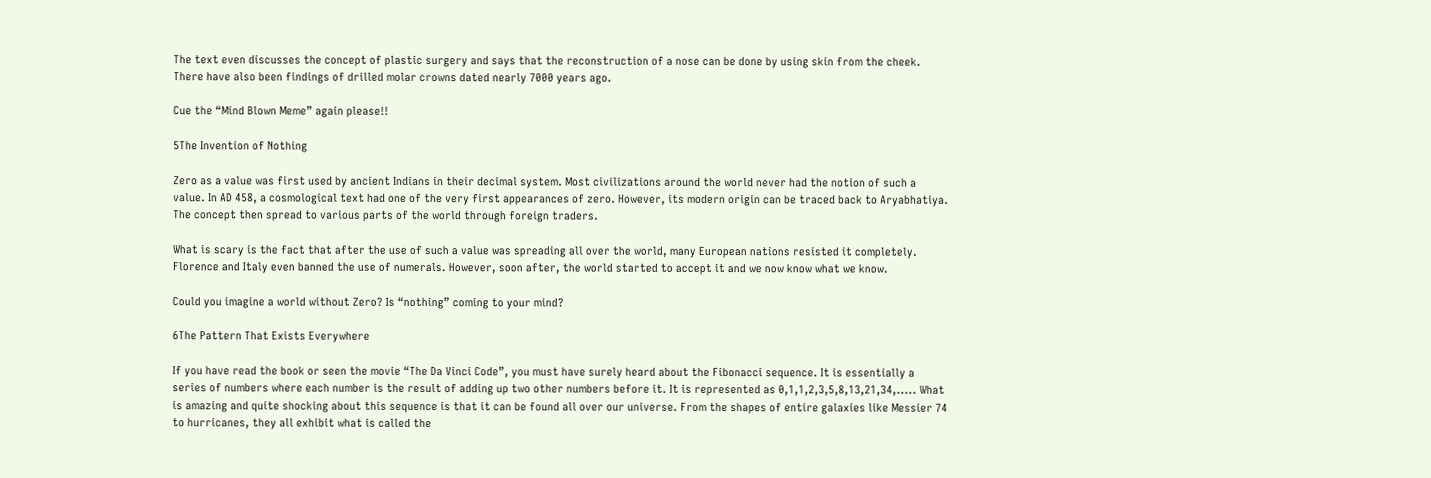The text even discusses the concept of plastic surgery and says that the reconstruction of a nose can be done by using skin from the cheek. There have also been findings of drilled molar crowns dated nearly 7000 years ago.

Cue the “Mind Blown Meme” again please!!

5The Invention of Nothing

Zero as a value was first used by ancient Indians in their decimal system. Most civilizations around the world never had the notion of such a value. In AD 458, a cosmological text had one of the very first appearances of zero. However, its modern origin can be traced back to Aryabhatiya. The concept then spread to various parts of the world through foreign traders.

What is scary is the fact that after the use of such a value was spreading all over the world, many European nations resisted it completely. Florence and Italy even banned the use of numerals. However, soon after, the world started to accept it and we now know what we know.

Could you imagine a world without Zero? Is “nothing” coming to your mind?

6The Pattern That Exists Everywhere

If you have read the book or seen the movie “The Da Vinci Code”, you must have surely heard about the Fibonacci sequence. It is essentially a series of numbers where each number is the result of adding up two other numbers before it. It is represented as 0,1,1,2,3,5,8,13,21,34,..... What is amazing and quite shocking about this sequence is that it can be found all over our universe. From the shapes of entire galaxies like Messier 74 to hurricanes, they all exhibit what is called the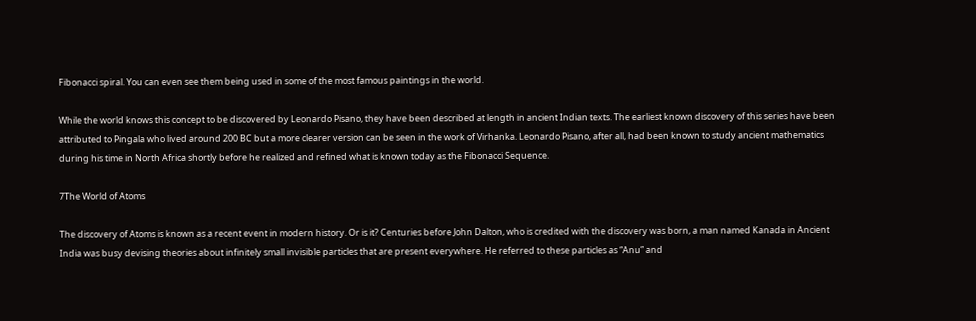Fibonacci spiral. You can even see them being used in some of the most famous paintings in the world.

While the world knows this concept to be discovered by Leonardo Pisano, they have been described at length in ancient Indian texts. The earliest known discovery of this series have been attributed to Pingala who lived around 200 BC but a more clearer version can be seen in the work of Virhanka. Leonardo Pisano, after all, had been known to study ancient mathematics during his time in North Africa shortly before he realized and refined what is known today as the Fibonacci Sequence.

7The World of Atoms

The discovery of Atoms is known as a recent event in modern history. Or is it? Centuries before John Dalton, who is credited with the discovery was born, a man named Kanada in Ancient India was busy devising theories about infinitely small invisible particles that are present everywhere. He referred to these particles as “Anu” and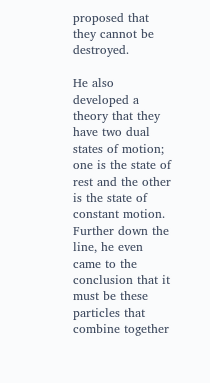proposed that they cannot be destroyed.

He also developed a theory that they have two dual states of motion; one is the state of rest and the other is the state of constant motion. Further down the line, he even came to the conclusion that it must be these particles that combine together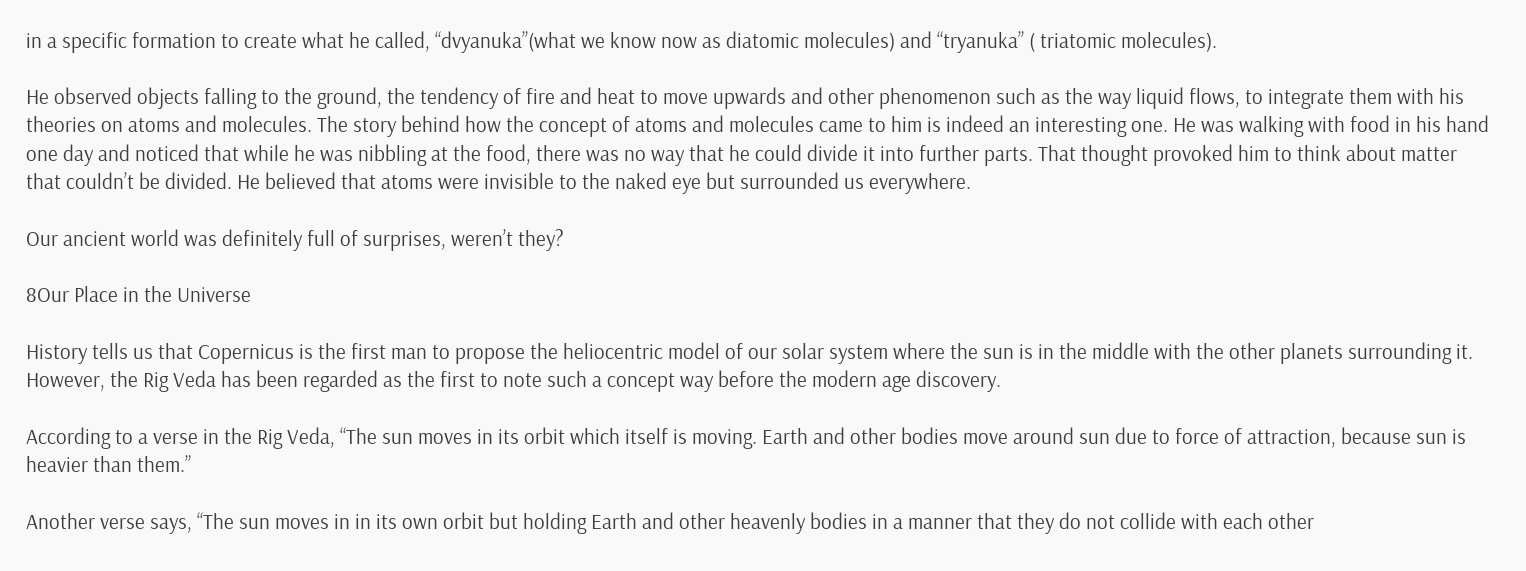in a specific formation to create what he called, “dvyanuka”(what we know now as diatomic molecules) and “tryanuka” ( triatomic molecules).

He observed objects falling to the ground, the tendency of fire and heat to move upwards and other phenomenon such as the way liquid flows, to integrate them with his theories on atoms and molecules. The story behind how the concept of atoms and molecules came to him is indeed an interesting one. He was walking with food in his hand one day and noticed that while he was nibbling at the food, there was no way that he could divide it into further parts. That thought provoked him to think about matter that couldn’t be divided. He believed that atoms were invisible to the naked eye but surrounded us everywhere.

Our ancient world was definitely full of surprises, weren’t they?

8Our Place in the Universe

History tells us that Copernicus is the first man to propose the heliocentric model of our solar system where the sun is in the middle with the other planets surrounding it. However, the Rig Veda has been regarded as the first to note such a concept way before the modern age discovery.

According to a verse in the Rig Veda, “The sun moves in its orbit which itself is moving. Earth and other bodies move around sun due to force of attraction, because sun is heavier than them.”

Another verse says, “The sun moves in in its own orbit but holding Earth and other heavenly bodies in a manner that they do not collide with each other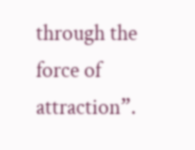through the force of attraction”.